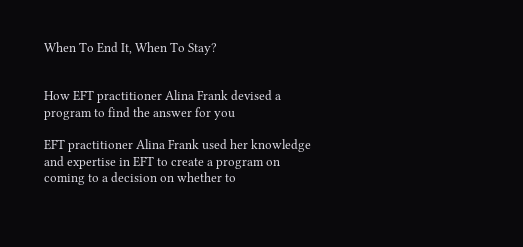When To End It, When To Stay?


How EFT practitioner Alina Frank devised a program to find the answer for you

EFT practitioner Alina Frank used her knowledge and expertise in EFT to create a program on coming to a decision on whether to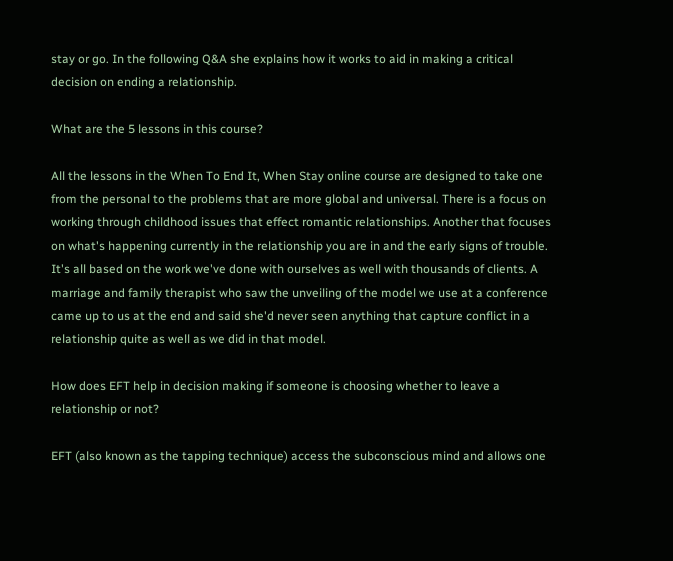stay or go. In the following Q&A she explains how it works to aid in making a critical decision on ending a relationship.

What are the 5 lessons in this course?

All the lessons in the When To End It, When Stay online course are designed to take one from the personal to the problems that are more global and universal. There is a focus on working through childhood issues that effect romantic relationships. Another that focuses on what's happening currently in the relationship you are in and the early signs of trouble. It's all based on the work we've done with ourselves as well with thousands of clients. A marriage and family therapist who saw the unveiling of the model we use at a conference came up to us at the end and said she'd never seen anything that capture conflict in a relationship quite as well as we did in that model.

How does EFT help in decision making if someone is choosing whether to leave a relationship or not?

EFT (also known as the tapping technique) access the subconscious mind and allows one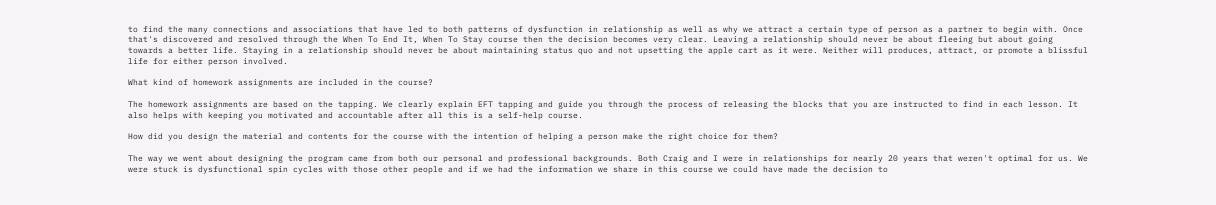to find the many connections and associations that have led to both patterns of dysfunction in relationship as well as why we attract a certain type of person as a partner to begin with. Once that's discovered and resolved through the When To End It, When To Stay course then the decision becomes very clear. Leaving a relationship should never be about fleeing but about going towards a better life. Staying in a relationship should never be about maintaining status quo and not upsetting the apple cart as it were. Neither will produces, attract, or promote a blissful life for either person involved.

What kind of homework assignments are included in the course?

The homework assignments are based on the tapping. We clearly explain EFT tapping and guide you through the process of releasing the blocks that you are instructed to find in each lesson. It also helps with keeping you motivated and accountable after all this is a self-help course.

How did you design the material and contents for the course with the intention of helping a person make the right choice for them?

The way we went about designing the program came from both our personal and professional backgrounds. Both Craig and I were in relationships for nearly 20 years that weren't optimal for us. We were stuck is dysfunctional spin cycles with those other people and if we had the information we share in this course we could have made the decision to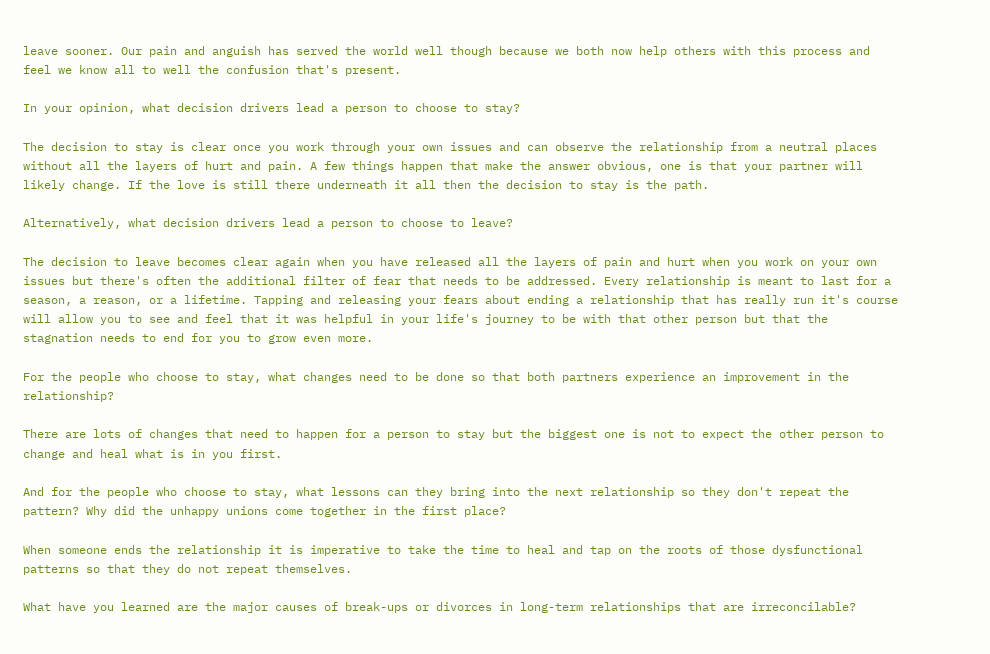leave sooner. Our pain and anguish has served the world well though because we both now help others with this process and feel we know all to well the confusion that's present.

In your opinion, what decision drivers lead a person to choose to stay?

The decision to stay is clear once you work through your own issues and can observe the relationship from a neutral places without all the layers of hurt and pain. A few things happen that make the answer obvious, one is that your partner will likely change. If the love is still there underneath it all then the decision to stay is the path.

Alternatively, what decision drivers lead a person to choose to leave?

The decision to leave becomes clear again when you have released all the layers of pain and hurt when you work on your own issues but there's often the additional filter of fear that needs to be addressed. Every relationship is meant to last for a season, a reason, or a lifetime. Tapping and releasing your fears about ending a relationship that has really run it's course will allow you to see and feel that it was helpful in your life's journey to be with that other person but that the stagnation needs to end for you to grow even more.

For the people who choose to stay, what changes need to be done so that both partners experience an improvement in the relationship?

There are lots of changes that need to happen for a person to stay but the biggest one is not to expect the other person to change and heal what is in you first.

And for the people who choose to stay, what lessons can they bring into the next relationship so they don't repeat the pattern? Why did the unhappy unions come together in the first place?

When someone ends the relationship it is imperative to take the time to heal and tap on the roots of those dysfunctional patterns so that they do not repeat themselves.

What have you learned are the major causes of break-ups or divorces in long-term relationships that are irreconcilable?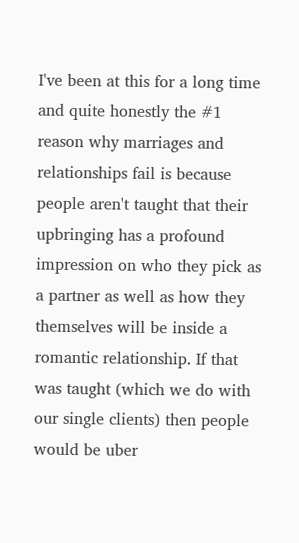I've been at this for a long time and quite honestly the #1 reason why marriages and relationships fail is because people aren't taught that their upbringing has a profound impression on who they pick as a partner as well as how they themselves will be inside a romantic relationship. If that was taught (which we do with our single clients) then people would be uber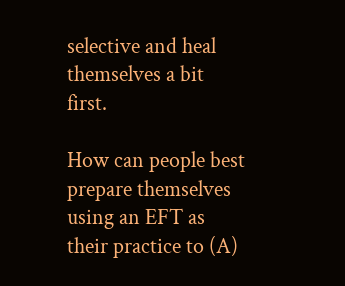selective and heal themselves a bit first.

How can people best prepare themselves using an EFT as their practice to (A)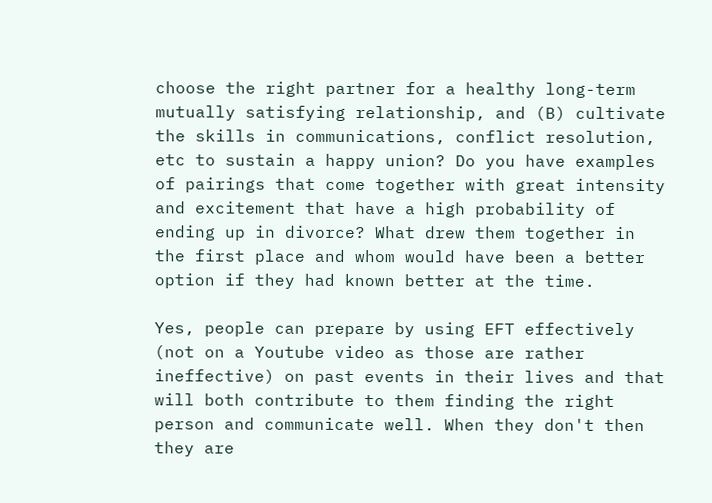choose the right partner for a healthy long-term mutually satisfying relationship, and (B) cultivate the skills in communications, conflict resolution, etc to sustain a happy union? Do you have examples of pairings that come together with great intensity and excitement that have a high probability of ending up in divorce? What drew them together in the first place and whom would have been a better option if they had known better at the time.

Yes, people can prepare by using EFT effectively (not on a Youtube video as those are rather ineffective) on past events in their lives and that will both contribute to them finding the right person and communicate well. When they don't then they are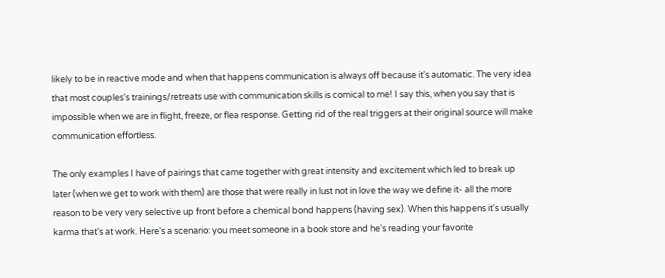likely to be in reactive mode and when that happens communication is always off because it's automatic. The very idea that most couples's trainings/retreats use with communication skills is comical to me! I say this, when you say that is impossible when we are in flight, freeze, or flea response. Getting rid of the real triggers at their original source will make communication effortless.

The only examples I have of pairings that came together with great intensity and excitement which led to break up later (when we get to work with them) are those that were really in lust not in love the way we define it- all the more reason to be very very selective up front before a chemical bond happens (having sex). When this happens it's usually karma that's at work. Here's a scenario: you meet someone in a book store and he's reading your favorite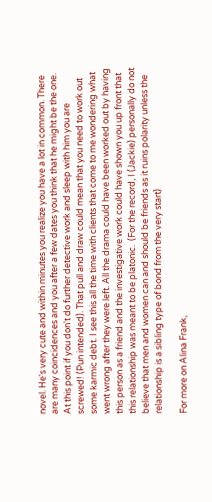novel. He's very cute and within minutes you realize you have a lot in common. There are many coincidences and you after a few dates you think that he might be the one. At this point if you don't do further detective work and sleep with him you are screwed! (Pun intended). That pull and draw could mean that you need to work out some karmic debt. I see this all the time with clients that come to me wondering what went wrong after they were left. All the drama could have been worked out by having this person as a friend and the investigative work could have shown you up front that this relationship was meant to be platonic.  (For the record, I (Jackie) personally do not believe that men and women can and should be friends as it ruins polarity unless the relationship is a sibling type of bond from the very start)

For more on Alina Frank,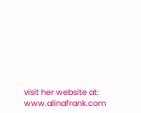visit her website at: www.alinafrank.com